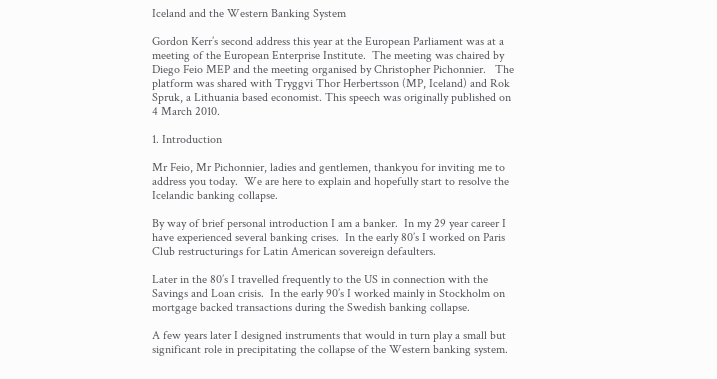Iceland and the Western Banking System

Gordon Kerr’s second address this year at the European Parliament was at a meeting of the European Enterprise Institute.  The meeting was chaired by Diego Feio MEP and the meeting organised by Christopher Pichonnier.   The platform was shared with Tryggvi Thor Herbertsson (MP, Iceland) and Rok Spruk, a Lithuania based economist. This speech was originally published on 4 March 2010.

1. Introduction

Mr Feio, Mr Pichonnier, ladies and gentlemen, thankyou for inviting me to address you today.  We are here to explain and hopefully start to resolve the Icelandic banking collapse.

By way of brief personal introduction I am a banker.  In my 29 year career I have experienced several banking crises.  In the early 80’s I worked on Paris Club restructurings for Latin American sovereign defaulters.

Later in the 80’s I travelled frequently to the US in connection with the Savings and Loan crisis.  In the early 90’s I worked mainly in Stockholm on mortgage backed transactions during the Swedish banking collapse.

A few years later I designed instruments that would in turn play a small but significant role in precipitating the collapse of the Western banking system.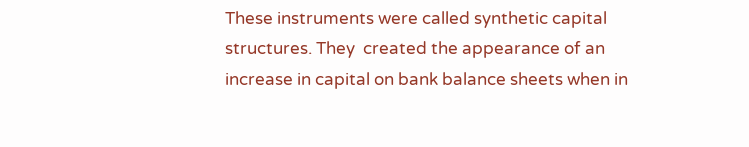These instruments were called synthetic capital structures. They  created the appearance of an increase in capital on bank balance sheets when in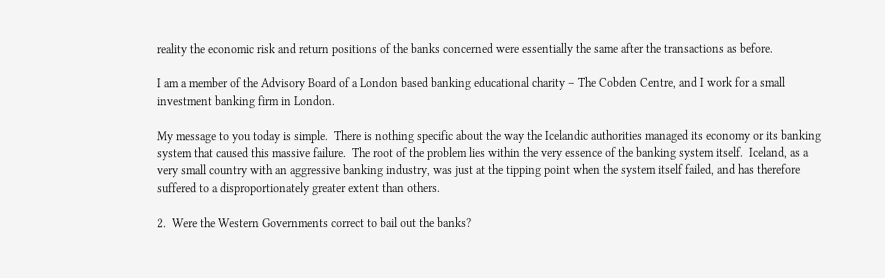reality the economic risk and return positions of the banks concerned were essentially the same after the transactions as before.

I am a member of the Advisory Board of a London based banking educational charity – The Cobden Centre, and I work for a small investment banking firm in London.

My message to you today is simple.  There is nothing specific about the way the Icelandic authorities managed its economy or its banking system that caused this massive failure.  The root of the problem lies within the very essence of the banking system itself.  Iceland, as a very small country with an aggressive banking industry, was just at the tipping point when the system itself failed, and has therefore suffered to a disproportionately greater extent than others.

2.  Were the Western Governments correct to bail out the banks?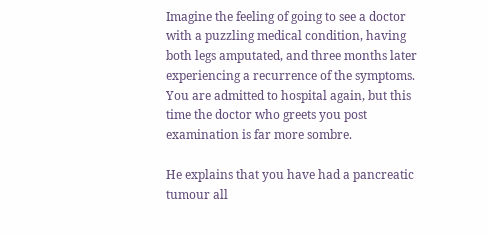Imagine the feeling of going to see a doctor with a puzzling medical condition, having both legs amputated, and three months later experiencing a recurrence of the symptoms.  You are admitted to hospital again, but this time the doctor who greets you post examination is far more sombre.

He explains that you have had a pancreatic tumour all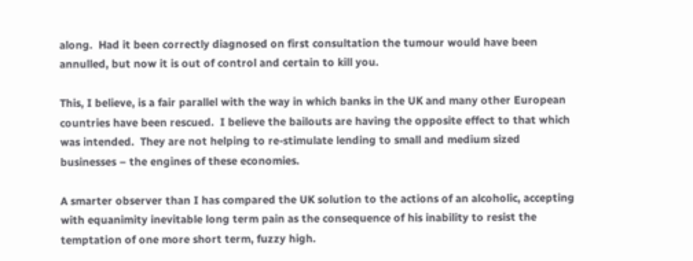along.  Had it been correctly diagnosed on first consultation the tumour would have been annulled, but now it is out of control and certain to kill you.

This, I believe, is a fair parallel with the way in which banks in the UK and many other European countries have been rescued.  I believe the bailouts are having the opposite effect to that which was intended.  They are not helping to re-stimulate lending to small and medium sized businesses – the engines of these economies.

A smarter observer than I has compared the UK solution to the actions of an alcoholic, accepting with equanimity inevitable long term pain as the consequence of his inability to resist the temptation of one more short term, fuzzy high.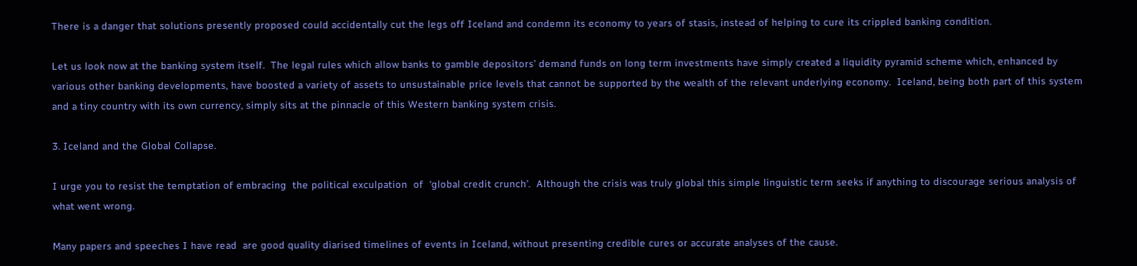There is a danger that solutions presently proposed could accidentally cut the legs off Iceland and condemn its economy to years of stasis, instead of helping to cure its crippled banking condition.

Let us look now at the banking system itself.  The legal rules which allow banks to gamble depositors’ demand funds on long term investments have simply created a liquidity pyramid scheme which, enhanced by various other banking developments, have boosted a variety of assets to unsustainable price levels that cannot be supported by the wealth of the relevant underlying economy.  Iceland, being both part of this system and a tiny country with its own currency, simply sits at the pinnacle of this Western banking system crisis.

3. Iceland and the Global Collapse.

I urge you to resist the temptation of embracing  the political exculpation  of  ‘global credit crunch’.  Although the crisis was truly global this simple linguistic term seeks if anything to discourage serious analysis of what went wrong.

Many papers and speeches I have read  are good quality diarised timelines of events in Iceland, without presenting credible cures or accurate analyses of the cause.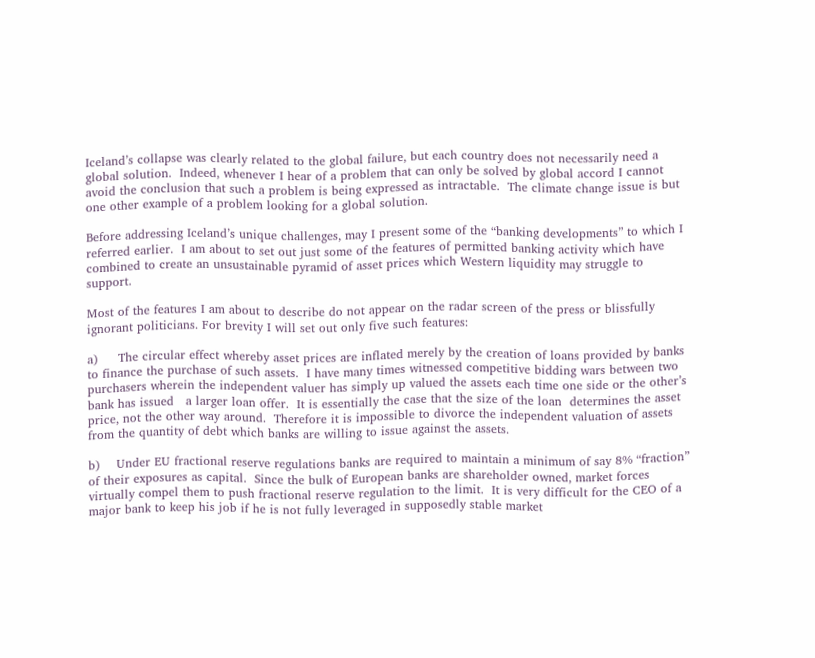Iceland’s collapse was clearly related to the global failure, but each country does not necessarily need a global solution.  Indeed, whenever I hear of a problem that can only be solved by global accord I cannot avoid the conclusion that such a problem is being expressed as intractable.  The climate change issue is but one other example of a problem looking for a global solution.

Before addressing Iceland’s unique challenges, may I present some of the “banking developments” to which I referred earlier.  I am about to set out just some of the features of permitted banking activity which have combined to create an unsustainable pyramid of asset prices which Western liquidity may struggle to support.

Most of the features I am about to describe do not appear on the radar screen of the press or blissfully ignorant politicians. For brevity I will set out only five such features:

a)     The circular effect whereby asset prices are inflated merely by the creation of loans provided by banks to finance the purchase of such assets.  I have many times witnessed competitive bidding wars between two purchasers wherein the independent valuer has simply up valued the assets each time one side or the other’s bank has issued   a larger loan offer.  It is essentially the case that the size of the loan  determines the asset price, not the other way around.  Therefore it is impossible to divorce the independent valuation of assets from the quantity of debt which banks are willing to issue against the assets.

b)    Under EU fractional reserve regulations banks are required to maintain a minimum of say 8% “fraction” of their exposures as capital.  Since the bulk of European banks are shareholder owned, market forces virtually compel them to push fractional reserve regulation to the limit.  It is very difficult for the CEO of a major bank to keep his job if he is not fully leveraged in supposedly stable market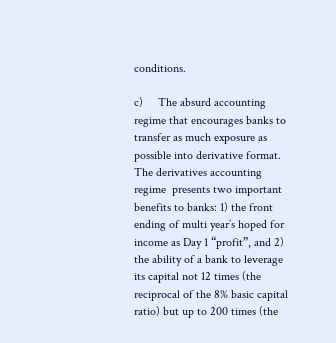conditions.

c)     The absurd accounting regime that encourages banks to transfer as much exposure as possible into derivative format.  The derivatives accounting regime  presents two important benefits to banks: 1) the front ending of multi year’s hoped for income as Day 1 “profit”, and 2) the ability of a bank to leverage its capital not 12 times (the reciprocal of the 8% basic capital ratio) but up to 200 times (the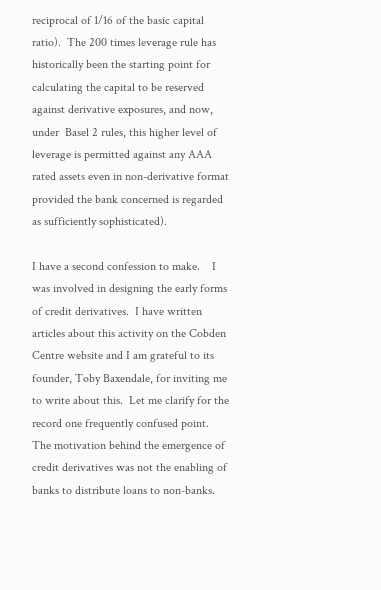reciprocal of 1/16 of the basic capital ratio).  The 200 times leverage rule has historically been the starting point for calculating the capital to be reserved against derivative exposures, and now, under  Basel 2 rules, this higher level of leverage is permitted against any AAA rated assets even in non-derivative format provided the bank concerned is regarded as sufficiently sophisticated).

I have a second confession to make.    I was involved in designing the early forms of credit derivatives.  I have written articles about this activity on the Cobden Centre website and I am grateful to its founder, Toby Baxendale, for inviting me to write about this.  Let me clarify for the record one frequently confused point.  The motivation behind the emergence of credit derivatives was not the enabling of banks to distribute loans to non-banks.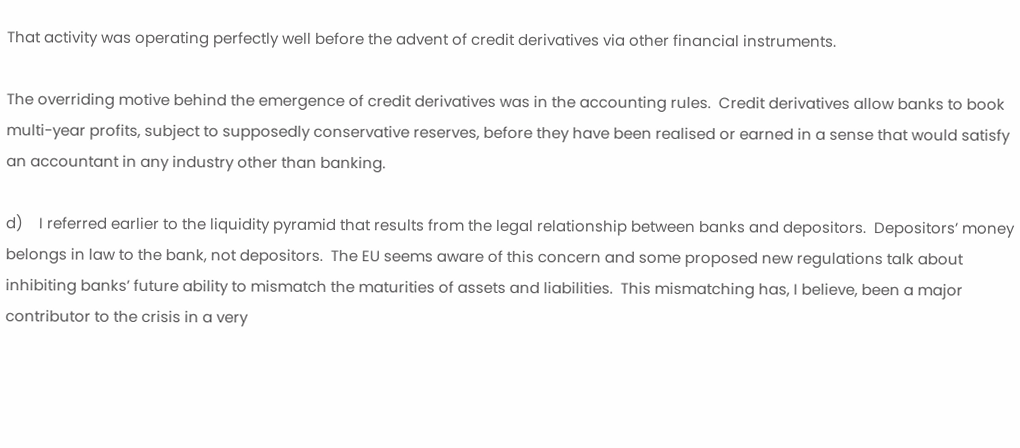That activity was operating perfectly well before the advent of credit derivatives via other financial instruments.

The overriding motive behind the emergence of credit derivatives was in the accounting rules.  Credit derivatives allow banks to book multi-year profits, subject to supposedly conservative reserves, before they have been realised or earned in a sense that would satisfy an accountant in any industry other than banking.

d)    I referred earlier to the liquidity pyramid that results from the legal relationship between banks and depositors.  Depositors’ money belongs in law to the bank, not depositors.  The EU seems aware of this concern and some proposed new regulations talk about inhibiting banks’ future ability to mismatch the maturities of assets and liabilities.  This mismatching has, I believe, been a major contributor to the crisis in a very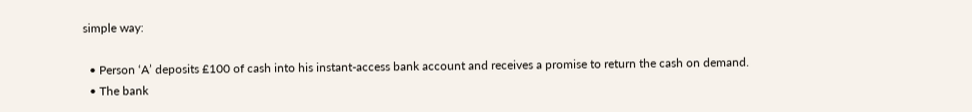simple way:

  • Person ‘A’ deposits £100 of cash into his instant-access bank account and receives a promise to return the cash on demand.
  • The bank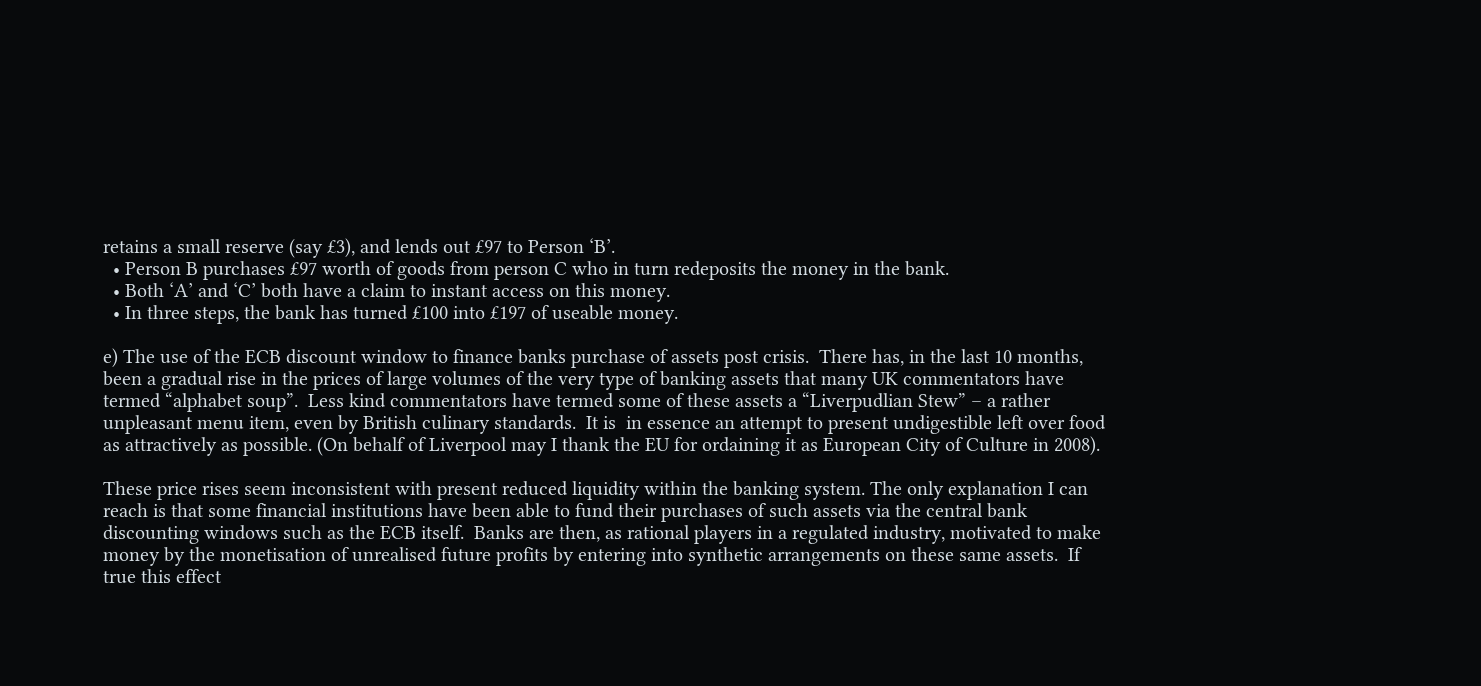retains a small reserve (say £3), and lends out £97 to Person ‘B’.
  • Person B purchases £97 worth of goods from person C who in turn redeposits the money in the bank.
  • Both ‘A’ and ‘C’ both have a claim to instant access on this money.
  • In three steps, the bank has turned £100 into £197 of useable money.

e) The use of the ECB discount window to finance banks purchase of assets post crisis.  There has, in the last 10 months, been a gradual rise in the prices of large volumes of the very type of banking assets that many UK commentators have termed “alphabet soup”.  Less kind commentators have termed some of these assets a “Liverpudlian Stew” – a rather unpleasant menu item, even by British culinary standards.  It is  in essence an attempt to present undigestible left over food as attractively as possible. (On behalf of Liverpool may I thank the EU for ordaining it as European City of Culture in 2008).

These price rises seem inconsistent with present reduced liquidity within the banking system. The only explanation I can reach is that some financial institutions have been able to fund their purchases of such assets via the central bank discounting windows such as the ECB itself.  Banks are then, as rational players in a regulated industry, motivated to make money by the monetisation of unrealised future profits by entering into synthetic arrangements on these same assets.  If true this effect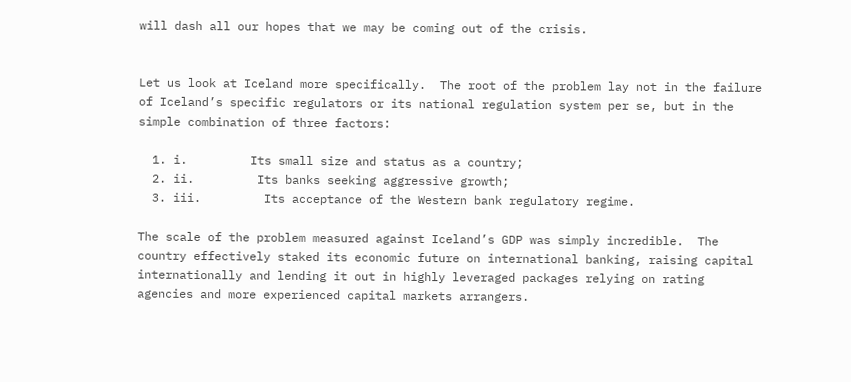will dash all our hopes that we may be coming out of the crisis.


Let us look at Iceland more specifically.  The root of the problem lay not in the failure of Iceland’s specific regulators or its national regulation system per se, but in the simple combination of three factors:

  1. i.         Its small size and status as a country;
  2. ii.         Its banks seeking aggressive growth;
  3. iii.         Its acceptance of the Western bank regulatory regime.

The scale of the problem measured against Iceland’s GDP was simply incredible.  The country effectively staked its economic future on international banking, raising capital internationally and lending it out in highly leveraged packages relying on rating agencies and more experienced capital markets arrangers.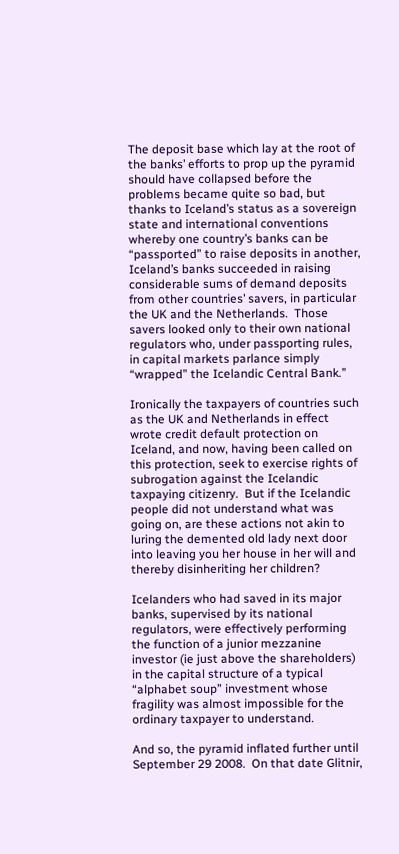The deposit base which lay at the root of the banks’ efforts to prop up the pyramid should have collapsed before the problems became quite so bad, but thanks to Iceland’s status as a sovereign state and international conventions whereby one country’s banks can be “passported” to raise deposits in another, Iceland’s banks succeeded in raising considerable sums of demand deposits from other countries’ savers, in particular the UK and the Netherlands.  Those savers looked only to their own national regulators who, under passporting rules, in capital markets parlance simply “wrapped” the Icelandic Central Bank.’’

Ironically the taxpayers of countries such as the UK and Netherlands in effect wrote credit default protection on Iceland, and now, having been called on this protection, seek to exercise rights of subrogation against the Icelandic taxpaying citizenry.  But if the Icelandic people did not understand what was going on, are these actions not akin to luring the demented old lady next door into leaving you her house in her will and thereby disinheriting her children?

Icelanders who had saved in its major banks, supervised by its national regulators, were effectively performing the function of a junior mezzanine investor (ie just above the shareholders) in the capital structure of a typical “alphabet soup” investment whose fragility was almost impossible for the ordinary taxpayer to understand.

And so, the pyramid inflated further until September 29 2008.  On that date Glitnir,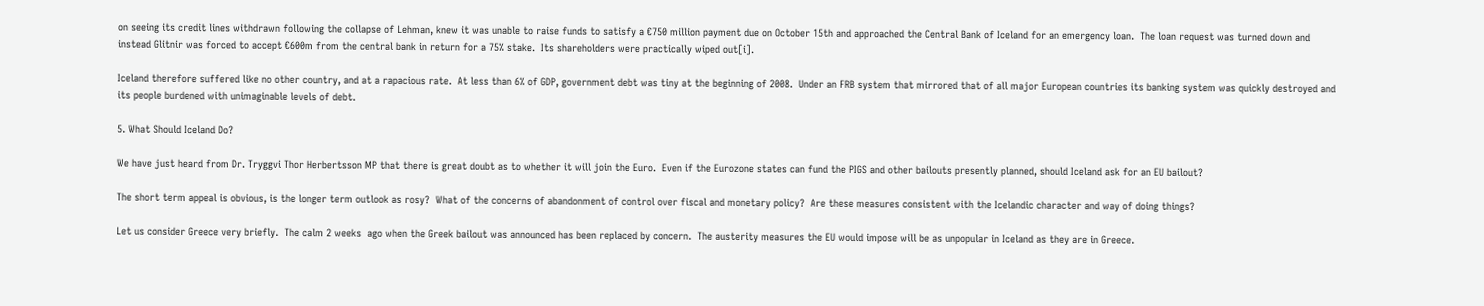on seeing its credit lines withdrawn following the collapse of Lehman, knew it was unable to raise funds to satisfy a €750 million payment due on October 15th and approached the Central Bank of Iceland for an emergency loan.  The loan request was turned down and instead Glitnir was forced to accept €600m from the central bank in return for a 75% stake.  Its shareholders were practically wiped out[i].

Iceland therefore suffered like no other country, and at a rapacious rate.  At less than 6% of GDP, government debt was tiny at the beginning of 2008.  Under an FRB system that mirrored that of all major European countries its banking system was quickly destroyed and its people burdened with unimaginable levels of debt.

5. What Should Iceland Do?

We have just heard from Dr. Tryggvi Thor Herbertsson MP that there is great doubt as to whether it will join the Euro.  Even if the Eurozone states can fund the PIGS and other bailouts presently planned, should Iceland ask for an EU bailout?

The short term appeal is obvious, is the longer term outlook as rosy?  What of the concerns of abandonment of control over fiscal and monetary policy?  Are these measures consistent with the Icelandic character and way of doing things?

Let us consider Greece very briefly.  The calm 2 weeks  ago when the Greek bailout was announced has been replaced by concern.  The austerity measures the EU would impose will be as unpopular in Iceland as they are in Greece.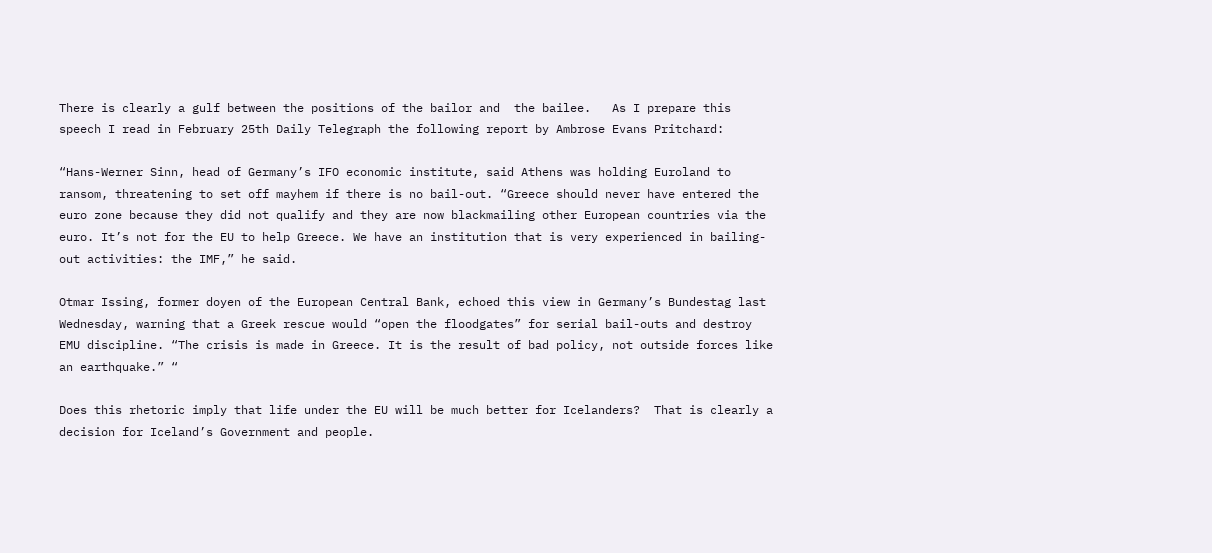There is clearly a gulf between the positions of the bailor and  the bailee.   As I prepare this speech I read in February 25th Daily Telegraph the following report by Ambrose Evans Pritchard:

“Hans-Werner Sinn, head of Germany’s IFO economic institute, said Athens was holding Euroland to ransom, threatening to set off mayhem if there is no bail-out. “Greece should never have entered the euro zone because they did not qualify and they are now blackmailing other European countries via the euro. It’s not for the EU to help Greece. We have an institution that is very experienced in bailing-out activities: the IMF,” he said.

Otmar Issing, former doyen of the European Central Bank, echoed this view in Germany’s Bundestag last Wednesday, warning that a Greek rescue would “open the floodgates” for serial bail-outs and destroy EMU discipline. “The crisis is made in Greece. It is the result of bad policy, not outside forces like an earthquake.” “

Does this rhetoric imply that life under the EU will be much better for Icelanders?  That is clearly a decision for Iceland’s Government and people.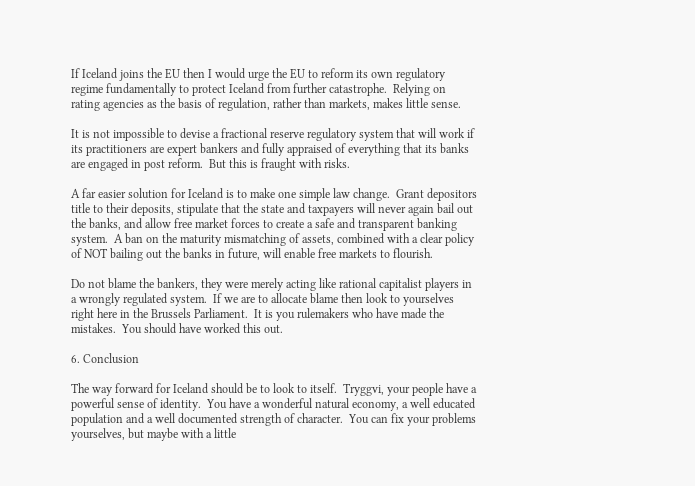If Iceland joins the EU then I would urge the EU to reform its own regulatory regime fundamentally to protect Iceland from further catastrophe.  Relying on rating agencies as the basis of regulation, rather than markets, makes little sense.

It is not impossible to devise a fractional reserve regulatory system that will work if its practitioners are expert bankers and fully appraised of everything that its banks are engaged in post reform.  But this is fraught with risks.

A far easier solution for Iceland is to make one simple law change.  Grant depositors title to their deposits, stipulate that the state and taxpayers will never again bail out the banks, and allow free market forces to create a safe and transparent banking system.  A ban on the maturity mismatching of assets, combined with a clear policy of NOT bailing out the banks in future, will enable free markets to flourish.

Do not blame the bankers, they were merely acting like rational capitalist players in a wrongly regulated system.  If we are to allocate blame then look to yourselves right here in the Brussels Parliament.  It is you rulemakers who have made the mistakes.  You should have worked this out.

6. Conclusion

The way forward for Iceland should be to look to itself.  Tryggvi, your people have a powerful sense of identity.  You have a wonderful natural economy, a well educated population and a well documented strength of character.  You can fix your problems yourselves, but maybe with a little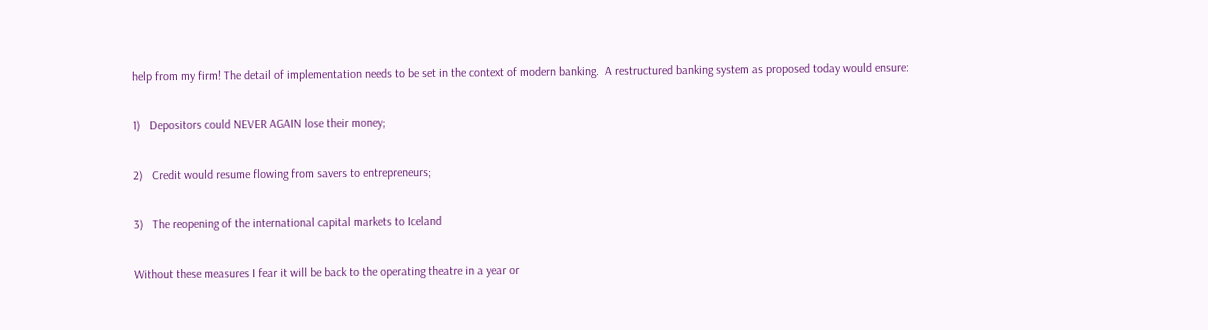help from my firm! The detail of implementation needs to be set in the context of modern banking.  A restructured banking system as proposed today would ensure:

1)   Depositors could NEVER AGAIN lose their money;

2)   Credit would resume flowing from savers to entrepreneurs;

3)   The reopening of the international capital markets to Iceland

Without these measures I fear it will be back to the operating theatre in a year or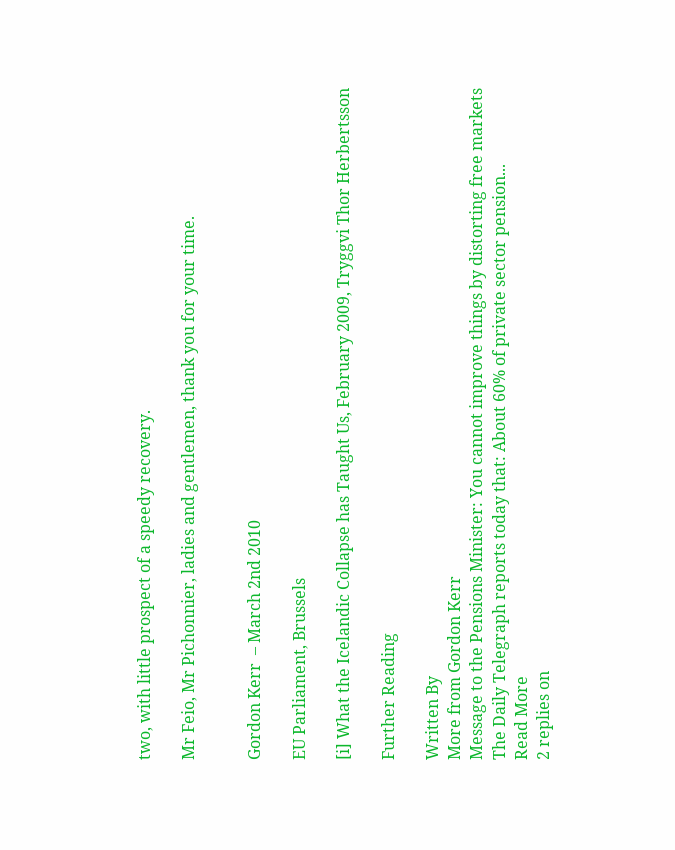two, with little prospect of a speedy recovery.

Mr Feio, Mr Pichonnier, ladies and gentlemen, thank you for your time.


Gordon Kerr  – March 2nd 2010

EU Parliament, Brussels

[i] What the Icelandic Collapse has Taught Us, February 2009, Tryggvi Thor Herbertsson

Further Reading

Written By
More from Gordon Kerr
Message to the Pensions Minister: You cannot improve things by distorting free markets
The Daily Telegraph reports today that: About 60% of private sector pension...
Read More
2 replies on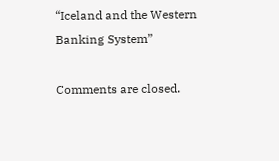“Iceland and the Western Banking System”

Comments are closed.